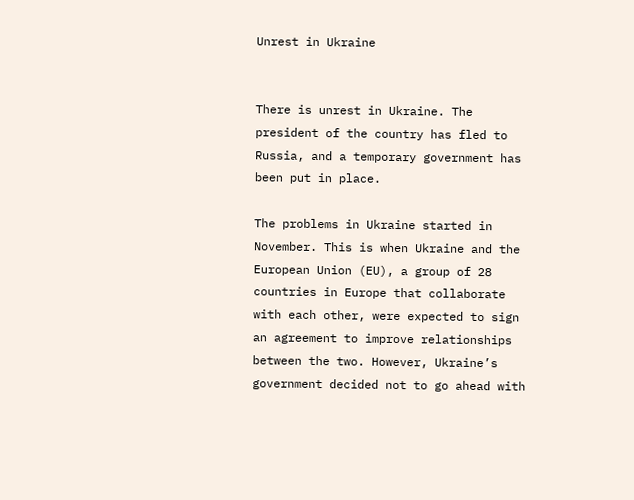Unrest in Ukraine


There is unrest in Ukraine. The president of the country has fled to Russia, and a temporary government has been put in place.

The problems in Ukraine started in November. This is when Ukraine and the European Union (EU), a group of 28 countries in Europe that collaborate with each other, were expected to sign an agreement to improve relationships between the two. However, Ukraine’s government decided not to go ahead with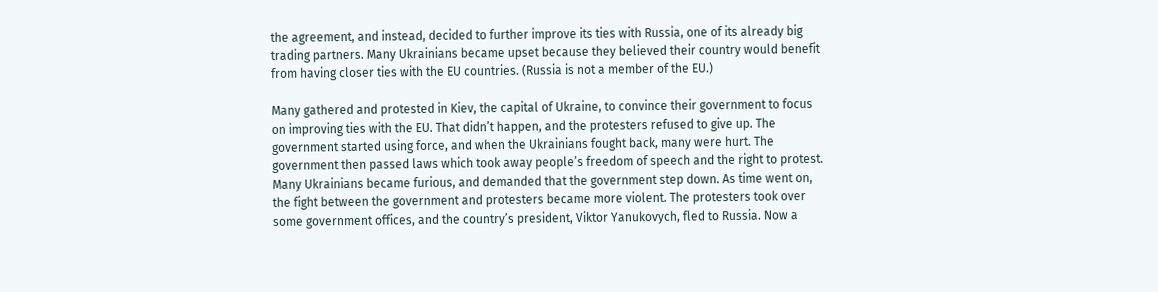the agreement, and instead, decided to further improve its ties with Russia, one of its already big trading partners. Many Ukrainians became upset because they believed their country would benefit from having closer ties with the EU countries. (Russia is not a member of the EU.)

Many gathered and protested in Kiev, the capital of Ukraine, to convince their government to focus on improving ties with the EU. That didn’t happen, and the protesters refused to give up. The government started using force, and when the Ukrainians fought back, many were hurt. The government then passed laws which took away people’s freedom of speech and the right to protest. Many Ukrainians became furious, and demanded that the government step down. As time went on, the fight between the government and protesters became more violent. The protesters took over some government offices, and the country’s president, Viktor Yanukovych, fled to Russia. Now a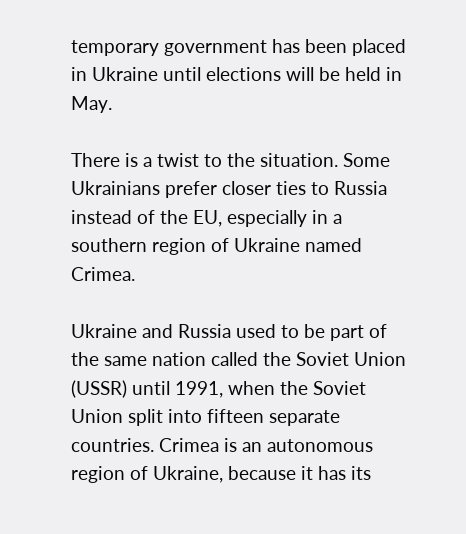temporary government has been placed in Ukraine until elections will be held in May.

There is a twist to the situation. Some Ukrainians prefer closer ties to Russia instead of the EU, especially in a southern region of Ukraine named Crimea.

Ukraine and Russia used to be part of the same nation called the Soviet Union (USSR) until 1991, when the Soviet Union split into fifteen separate countries. Crimea is an autonomous region of Ukraine, because it has its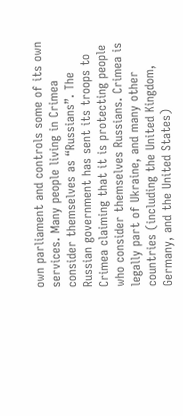own parliament and controls some of its own services. Many people living in Crimea consider themselves as “Russians”. The Russian government has sent its troops to Crimea claiming that it is protecting people who consider themselves Russians. Crimea is legally part of Ukraine, and many other countries (including the United Kingdom, Germany, and the United States)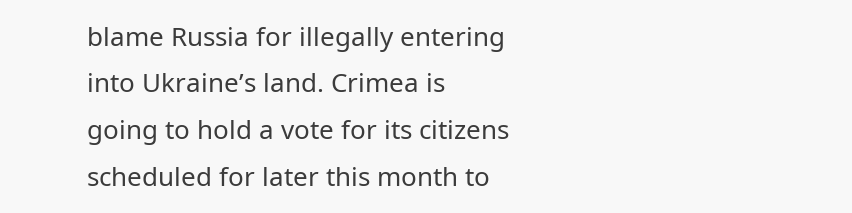blame Russia for illegally entering into Ukraine’s land. Crimea is going to hold a vote for its citizens scheduled for later this month to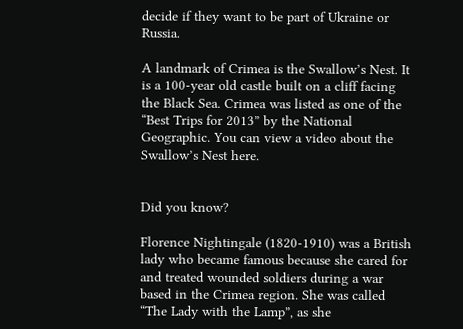decide if they want to be part of Ukraine or Russia.

A landmark of Crimea is the Swallow’s Nest. It is a 100-year old castle built on a cliff facing the Black Sea. Crimea was listed as one of the “Best Trips for 2013” by the National Geographic. You can view a video about the Swallow’s Nest here.


Did you know?

Florence Nightingale (1820-1910) was a British lady who became famous because she cared for and treated wounded soldiers during a war based in the Crimea region. She was called “The Lady with the Lamp”, as she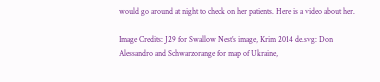would go around at night to check on her patients. Here is a video about her.

Image Credits: J29 for Swallow Nest’s image, Krim 2014 de.svg: Don Alessandro and Schwarzorange for map of Ukraine,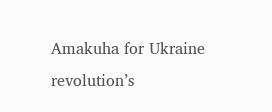Amakuha for Ukraine revolution’s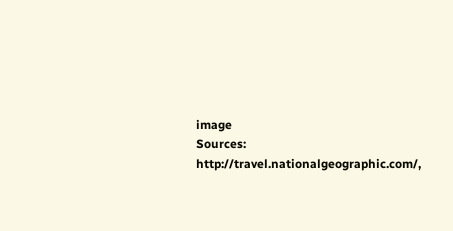image
Sources: http://travel.nationalgeographic.com/,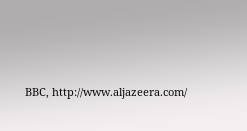BBC, http://www.aljazeera.com/